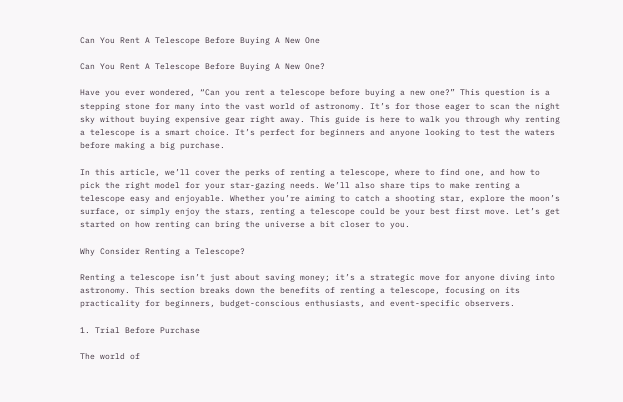Can You Rent A Telescope Before Buying A New One

Can You Rent A Telescope Before Buying A New One?

Have you ever wondered, “Can you rent a telescope before buying a new one?” This question is a stepping stone for many into the vast world of astronomy. It’s for those eager to scan the night sky without buying expensive gear right away. This guide is here to walk you through why renting a telescope is a smart choice. It’s perfect for beginners and anyone looking to test the waters before making a big purchase.

In this article, we’ll cover the perks of renting a telescope, where to find one, and how to pick the right model for your star-gazing needs. We’ll also share tips to make renting a telescope easy and enjoyable. Whether you’re aiming to catch a shooting star, explore the moon’s surface, or simply enjoy the stars, renting a telescope could be your best first move. Let’s get started on how renting can bring the universe a bit closer to you.

Why Consider Renting a Telescope?

Renting a telescope isn’t just about saving money; it’s a strategic move for anyone diving into astronomy. This section breaks down the benefits of renting a telescope, focusing on its practicality for beginners, budget-conscious enthusiasts, and event-specific observers.

1. Trial Before Purchase

The world of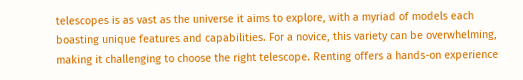telescopes is as vast as the universe it aims to explore, with a myriad of models each boasting unique features and capabilities. For a novice, this variety can be overwhelming, making it challenging to choose the right telescope. Renting offers a hands-on experience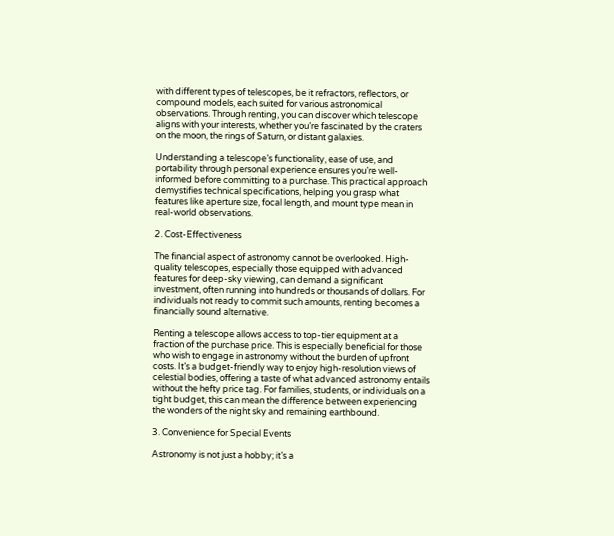with different types of telescopes, be it refractors, reflectors, or compound models, each suited for various astronomical observations. Through renting, you can discover which telescope aligns with your interests, whether you’re fascinated by the craters on the moon, the rings of Saturn, or distant galaxies.

Understanding a telescope’s functionality, ease of use, and portability through personal experience ensures you’re well-informed before committing to a purchase. This practical approach demystifies technical specifications, helping you grasp what features like aperture size, focal length, and mount type mean in real-world observations.

2. Cost-Effectiveness

The financial aspect of astronomy cannot be overlooked. High-quality telescopes, especially those equipped with advanced features for deep-sky viewing, can demand a significant investment, often running into hundreds or thousands of dollars. For individuals not ready to commit such amounts, renting becomes a financially sound alternative.

Renting a telescope allows access to top-tier equipment at a fraction of the purchase price. This is especially beneficial for those who wish to engage in astronomy without the burden of upfront costs. It’s a budget-friendly way to enjoy high-resolution views of celestial bodies, offering a taste of what advanced astronomy entails without the hefty price tag. For families, students, or individuals on a tight budget, this can mean the difference between experiencing the wonders of the night sky and remaining earthbound.

3. Convenience for Special Events

Astronomy is not just a hobby; it’s a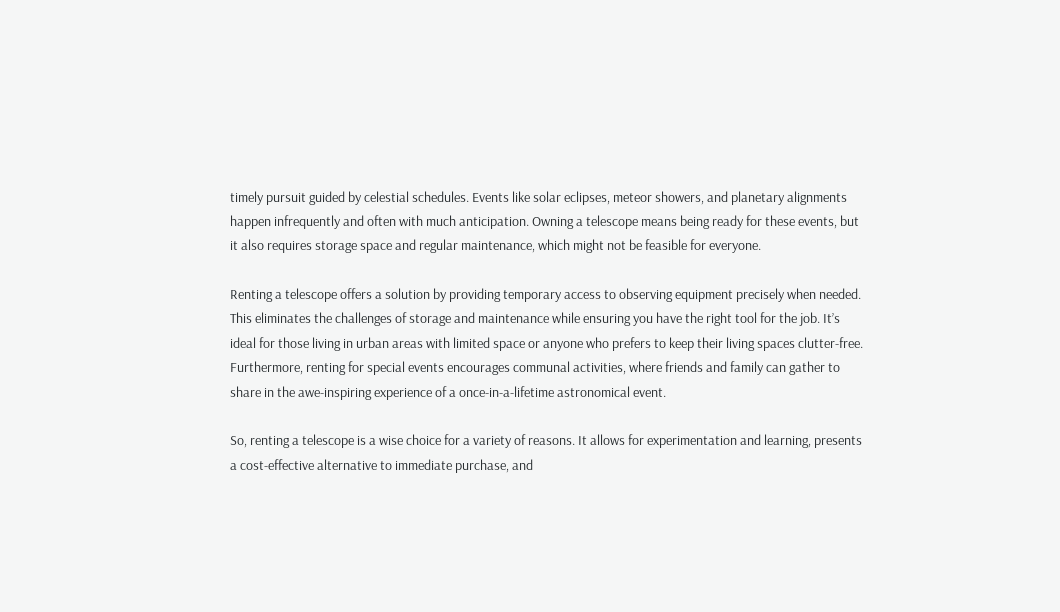timely pursuit guided by celestial schedules. Events like solar eclipses, meteor showers, and planetary alignments happen infrequently and often with much anticipation. Owning a telescope means being ready for these events, but it also requires storage space and regular maintenance, which might not be feasible for everyone.

Renting a telescope offers a solution by providing temporary access to observing equipment precisely when needed. This eliminates the challenges of storage and maintenance while ensuring you have the right tool for the job. It’s ideal for those living in urban areas with limited space or anyone who prefers to keep their living spaces clutter-free. Furthermore, renting for special events encourages communal activities, where friends and family can gather to share in the awe-inspiring experience of a once-in-a-lifetime astronomical event.

So, renting a telescope is a wise choice for a variety of reasons. It allows for experimentation and learning, presents a cost-effective alternative to immediate purchase, and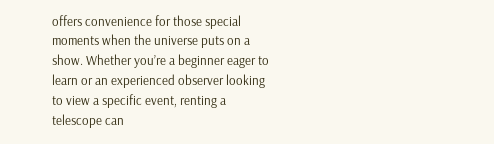offers convenience for those special moments when the universe puts on a show. Whether you’re a beginner eager to learn or an experienced observer looking to view a specific event, renting a telescope can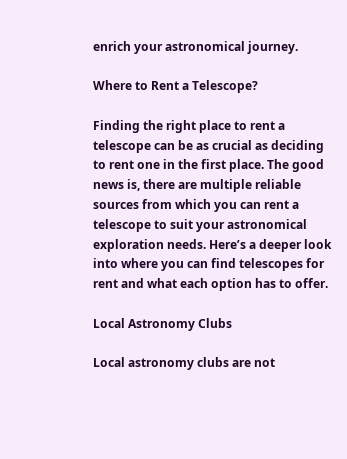enrich your astronomical journey.

Where to Rent a Telescope?

Finding the right place to rent a telescope can be as crucial as deciding to rent one in the first place. The good news is, there are multiple reliable sources from which you can rent a telescope to suit your astronomical exploration needs. Here’s a deeper look into where you can find telescopes for rent and what each option has to offer.

Local Astronomy Clubs

Local astronomy clubs are not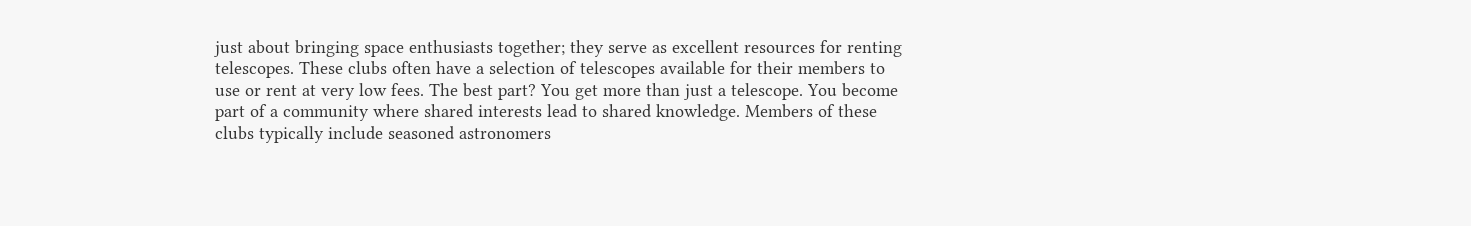just about bringing space enthusiasts together; they serve as excellent resources for renting telescopes. These clubs often have a selection of telescopes available for their members to use or rent at very low fees. The best part? You get more than just a telescope. You become part of a community where shared interests lead to shared knowledge. Members of these clubs typically include seasoned astronomers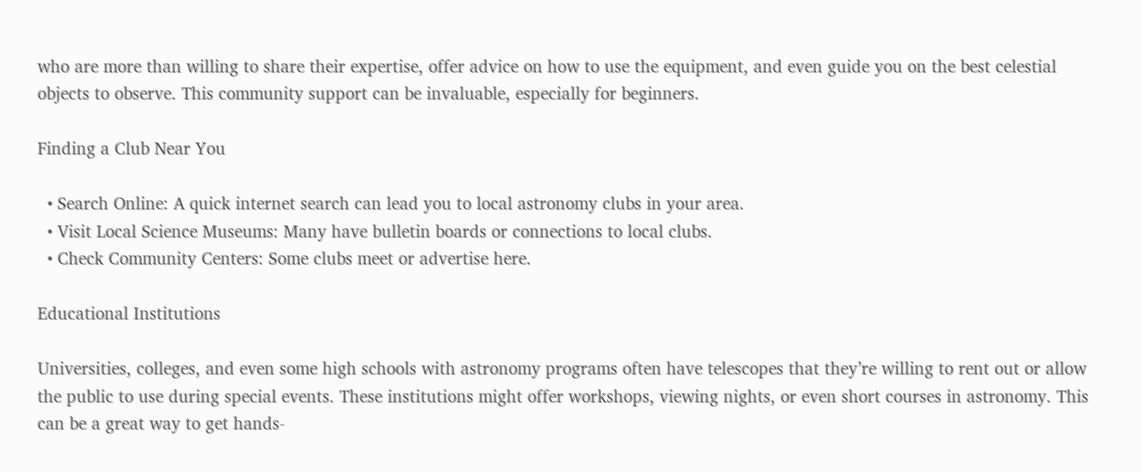who are more than willing to share their expertise, offer advice on how to use the equipment, and even guide you on the best celestial objects to observe. This community support can be invaluable, especially for beginners.

Finding a Club Near You

  • Search Online: A quick internet search can lead you to local astronomy clubs in your area.
  • Visit Local Science Museums: Many have bulletin boards or connections to local clubs.
  • Check Community Centers: Some clubs meet or advertise here.

Educational Institutions

Universities, colleges, and even some high schools with astronomy programs often have telescopes that they’re willing to rent out or allow the public to use during special events. These institutions might offer workshops, viewing nights, or even short courses in astronomy. This can be a great way to get hands-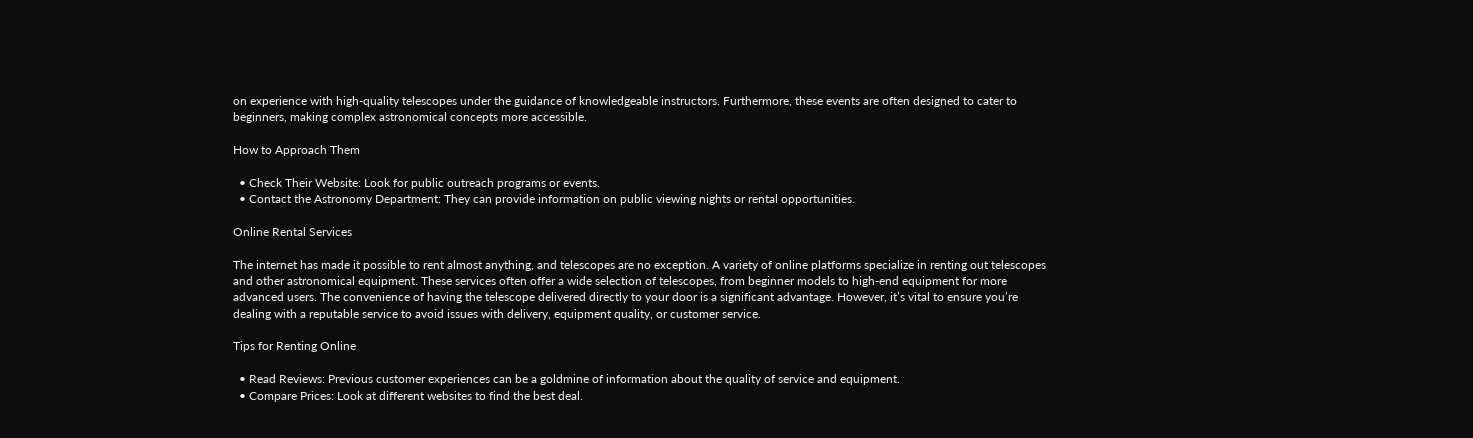on experience with high-quality telescopes under the guidance of knowledgeable instructors. Furthermore, these events are often designed to cater to beginners, making complex astronomical concepts more accessible.

How to Approach Them

  • Check Their Website: Look for public outreach programs or events.
  • Contact the Astronomy Department: They can provide information on public viewing nights or rental opportunities.

Online Rental Services

The internet has made it possible to rent almost anything, and telescopes are no exception. A variety of online platforms specialize in renting out telescopes and other astronomical equipment. These services often offer a wide selection of telescopes, from beginner models to high-end equipment for more advanced users. The convenience of having the telescope delivered directly to your door is a significant advantage. However, it’s vital to ensure you’re dealing with a reputable service to avoid issues with delivery, equipment quality, or customer service.

Tips for Renting Online

  • Read Reviews: Previous customer experiences can be a goldmine of information about the quality of service and equipment.
  • Compare Prices: Look at different websites to find the best deal.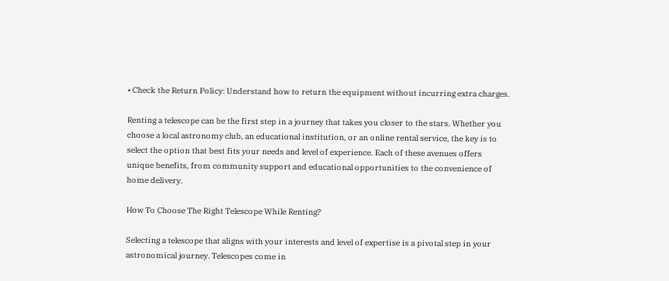• Check the Return Policy: Understand how to return the equipment without incurring extra charges.

Renting a telescope can be the first step in a journey that takes you closer to the stars. Whether you choose a local astronomy club, an educational institution, or an online rental service, the key is to select the option that best fits your needs and level of experience. Each of these avenues offers unique benefits, from community support and educational opportunities to the convenience of home delivery.

How To Choose The Right Telescope While Renting?

Selecting a telescope that aligns with your interests and level of expertise is a pivotal step in your astronomical journey. Telescopes come in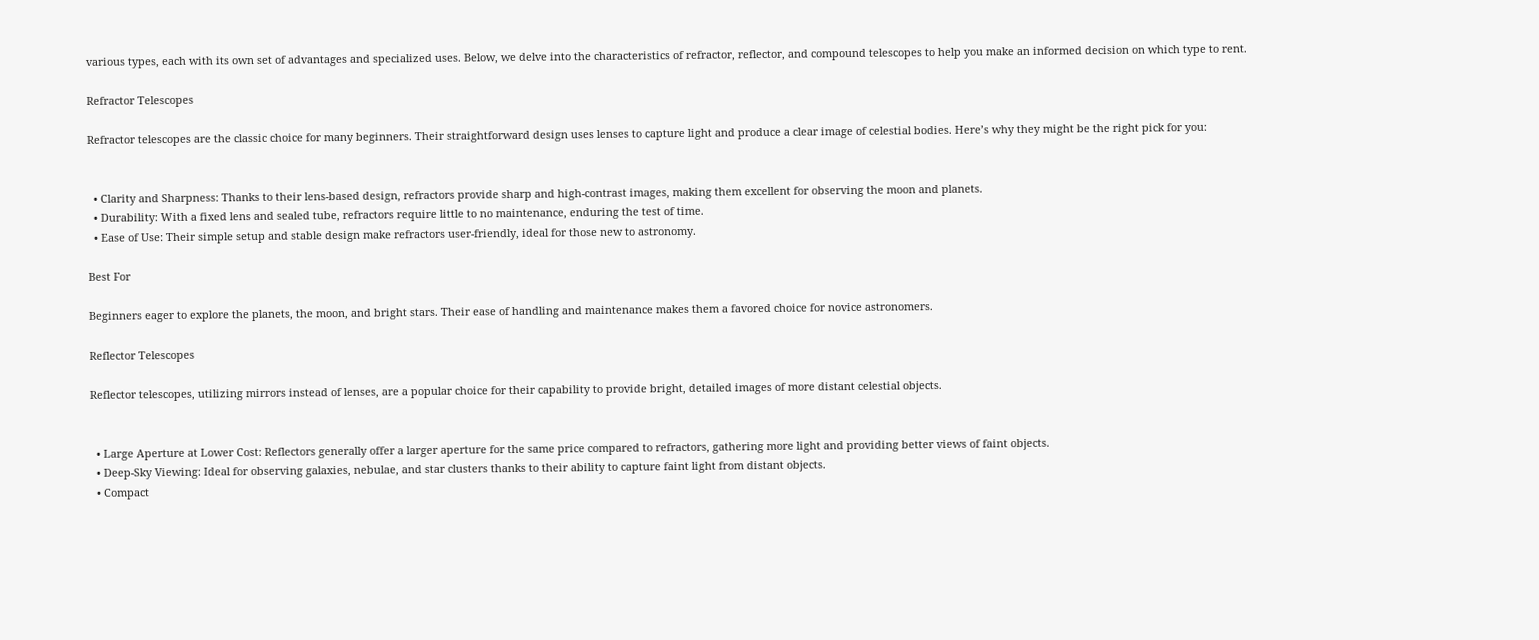various types, each with its own set of advantages and specialized uses. Below, we delve into the characteristics of refractor, reflector, and compound telescopes to help you make an informed decision on which type to rent.

Refractor Telescopes

Refractor telescopes are the classic choice for many beginners. Their straightforward design uses lenses to capture light and produce a clear image of celestial bodies. Here’s why they might be the right pick for you:


  • Clarity and Sharpness: Thanks to their lens-based design, refractors provide sharp and high-contrast images, making them excellent for observing the moon and planets.
  • Durability: With a fixed lens and sealed tube, refractors require little to no maintenance, enduring the test of time.
  • Ease of Use: Their simple setup and stable design make refractors user-friendly, ideal for those new to astronomy.

Best For

Beginners eager to explore the planets, the moon, and bright stars. Their ease of handling and maintenance makes them a favored choice for novice astronomers.

Reflector Telescopes

Reflector telescopes, utilizing mirrors instead of lenses, are a popular choice for their capability to provide bright, detailed images of more distant celestial objects.


  • Large Aperture at Lower Cost: Reflectors generally offer a larger aperture for the same price compared to refractors, gathering more light and providing better views of faint objects.
  • Deep-Sky Viewing: Ideal for observing galaxies, nebulae, and star clusters thanks to their ability to capture faint light from distant objects.
  • Compact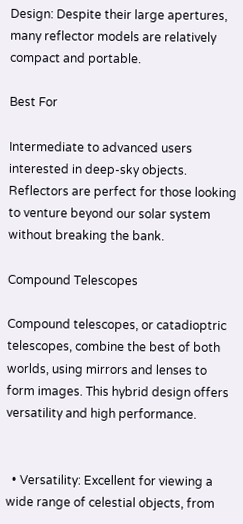Design: Despite their large apertures, many reflector models are relatively compact and portable.

Best For

Intermediate to advanced users interested in deep-sky objects. Reflectors are perfect for those looking to venture beyond our solar system without breaking the bank.

Compound Telescopes

Compound telescopes, or catadioptric telescopes, combine the best of both worlds, using mirrors and lenses to form images. This hybrid design offers versatility and high performance.


  • Versatility: Excellent for viewing a wide range of celestial objects, from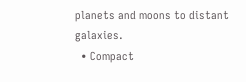planets and moons to distant galaxies.
  • Compact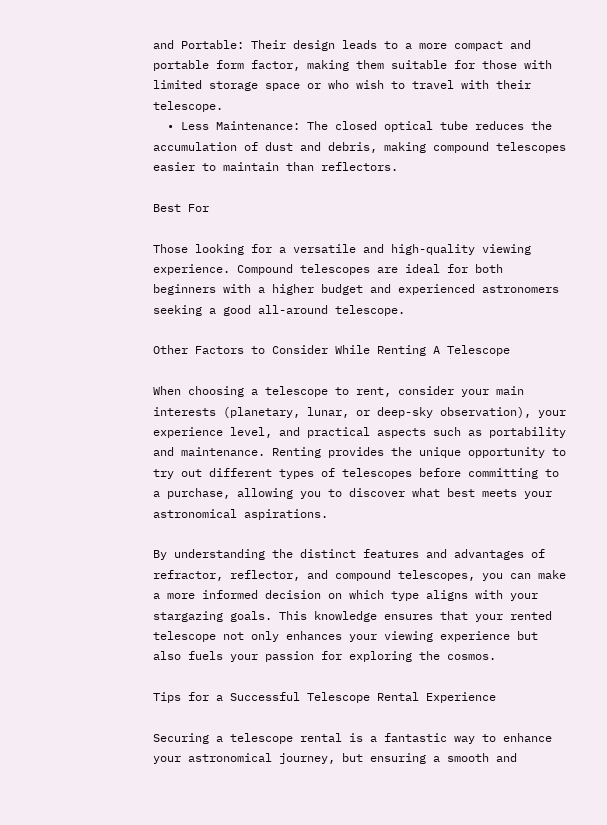and Portable: Their design leads to a more compact and portable form factor, making them suitable for those with limited storage space or who wish to travel with their telescope.
  • Less Maintenance: The closed optical tube reduces the accumulation of dust and debris, making compound telescopes easier to maintain than reflectors.

Best For

Those looking for a versatile and high-quality viewing experience. Compound telescopes are ideal for both beginners with a higher budget and experienced astronomers seeking a good all-around telescope.

Other Factors to Consider While Renting A Telescope

When choosing a telescope to rent, consider your main interests (planetary, lunar, or deep-sky observation), your experience level, and practical aspects such as portability and maintenance. Renting provides the unique opportunity to try out different types of telescopes before committing to a purchase, allowing you to discover what best meets your astronomical aspirations.

By understanding the distinct features and advantages of refractor, reflector, and compound telescopes, you can make a more informed decision on which type aligns with your stargazing goals. This knowledge ensures that your rented telescope not only enhances your viewing experience but also fuels your passion for exploring the cosmos.

Tips for a Successful Telescope Rental Experience

Securing a telescope rental is a fantastic way to enhance your astronomical journey, but ensuring a smooth and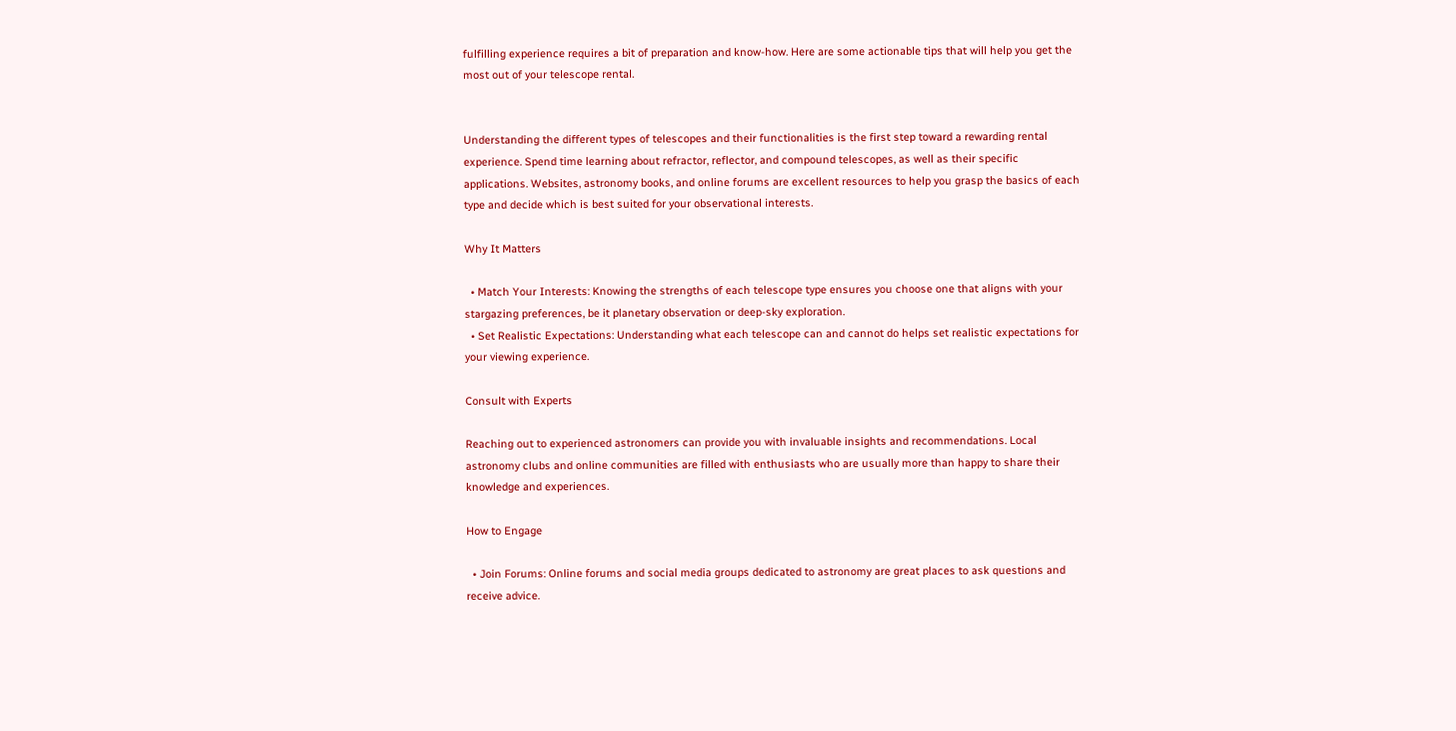fulfilling experience requires a bit of preparation and know-how. Here are some actionable tips that will help you get the most out of your telescope rental.


Understanding the different types of telescopes and their functionalities is the first step toward a rewarding rental experience. Spend time learning about refractor, reflector, and compound telescopes, as well as their specific applications. Websites, astronomy books, and online forums are excellent resources to help you grasp the basics of each type and decide which is best suited for your observational interests.

Why It Matters

  • Match Your Interests: Knowing the strengths of each telescope type ensures you choose one that aligns with your stargazing preferences, be it planetary observation or deep-sky exploration.
  • Set Realistic Expectations: Understanding what each telescope can and cannot do helps set realistic expectations for your viewing experience.

Consult with Experts

Reaching out to experienced astronomers can provide you with invaluable insights and recommendations. Local astronomy clubs and online communities are filled with enthusiasts who are usually more than happy to share their knowledge and experiences.

How to Engage

  • Join Forums: Online forums and social media groups dedicated to astronomy are great places to ask questions and receive advice.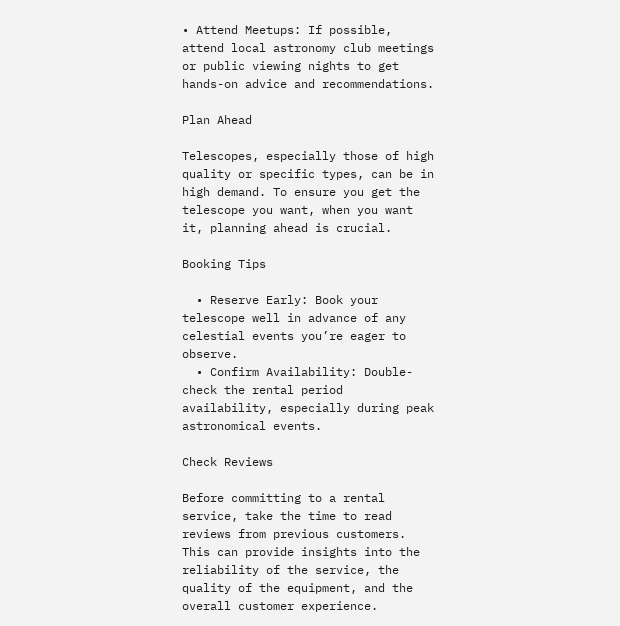• Attend Meetups: If possible, attend local astronomy club meetings or public viewing nights to get hands-on advice and recommendations.

Plan Ahead

Telescopes, especially those of high quality or specific types, can be in high demand. To ensure you get the telescope you want, when you want it, planning ahead is crucial.

Booking Tips

  • Reserve Early: Book your telescope well in advance of any celestial events you’re eager to observe.
  • Confirm Availability: Double-check the rental period availability, especially during peak astronomical events.

Check Reviews

Before committing to a rental service, take the time to read reviews from previous customers. This can provide insights into the reliability of the service, the quality of the equipment, and the overall customer experience.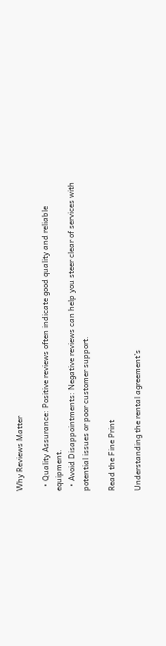Why Reviews Matter

  • Quality Assurance: Positive reviews often indicate good quality and reliable equipment.
  • Avoid Disappointments: Negative reviews can help you steer clear of services with potential issues or poor customer support.

Read the Fine Print

Understanding the rental agreement’s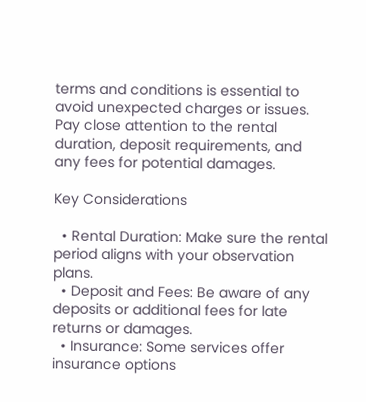terms and conditions is essential to avoid unexpected charges or issues. Pay close attention to the rental duration, deposit requirements, and any fees for potential damages.

Key Considerations

  • Rental Duration: Make sure the rental period aligns with your observation plans.
  • Deposit and Fees: Be aware of any deposits or additional fees for late returns or damages.
  • Insurance: Some services offer insurance options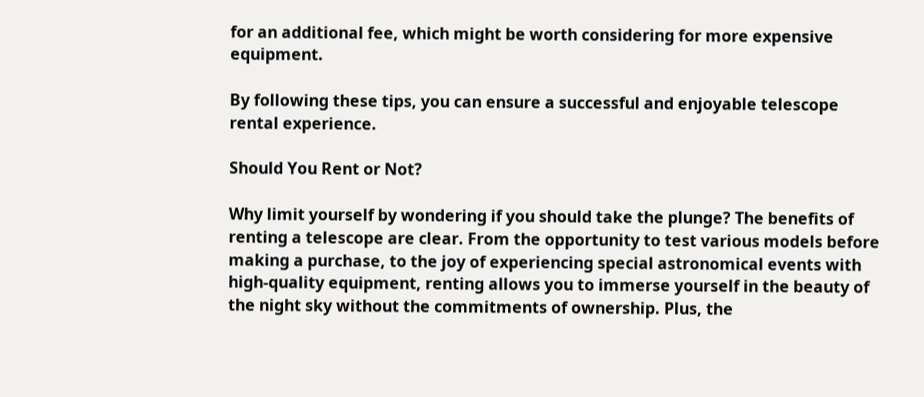for an additional fee, which might be worth considering for more expensive equipment.

By following these tips, you can ensure a successful and enjoyable telescope rental experience.

Should You Rent or Not?

Why limit yourself by wondering if you should take the plunge? The benefits of renting a telescope are clear. From the opportunity to test various models before making a purchase, to the joy of experiencing special astronomical events with high-quality equipment, renting allows you to immerse yourself in the beauty of the night sky without the commitments of ownership. Plus, the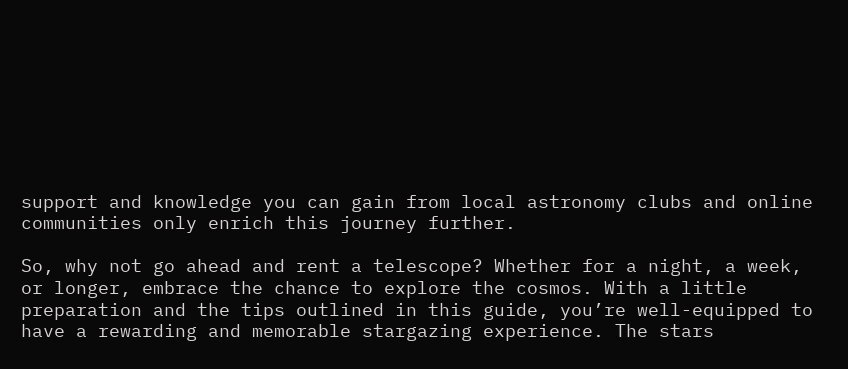support and knowledge you can gain from local astronomy clubs and online communities only enrich this journey further.

So, why not go ahead and rent a telescope? Whether for a night, a week, or longer, embrace the chance to explore the cosmos. With a little preparation and the tips outlined in this guide, you’re well-equipped to have a rewarding and memorable stargazing experience. The stars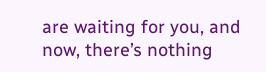are waiting for you, and now, there’s nothing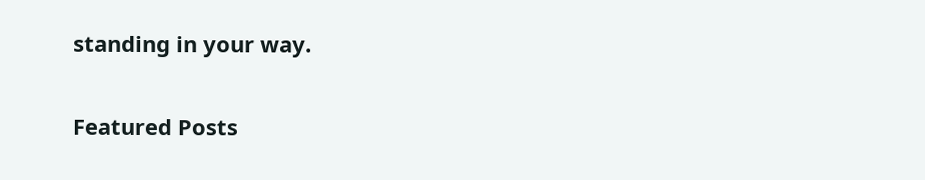standing in your way.

Featured Posts